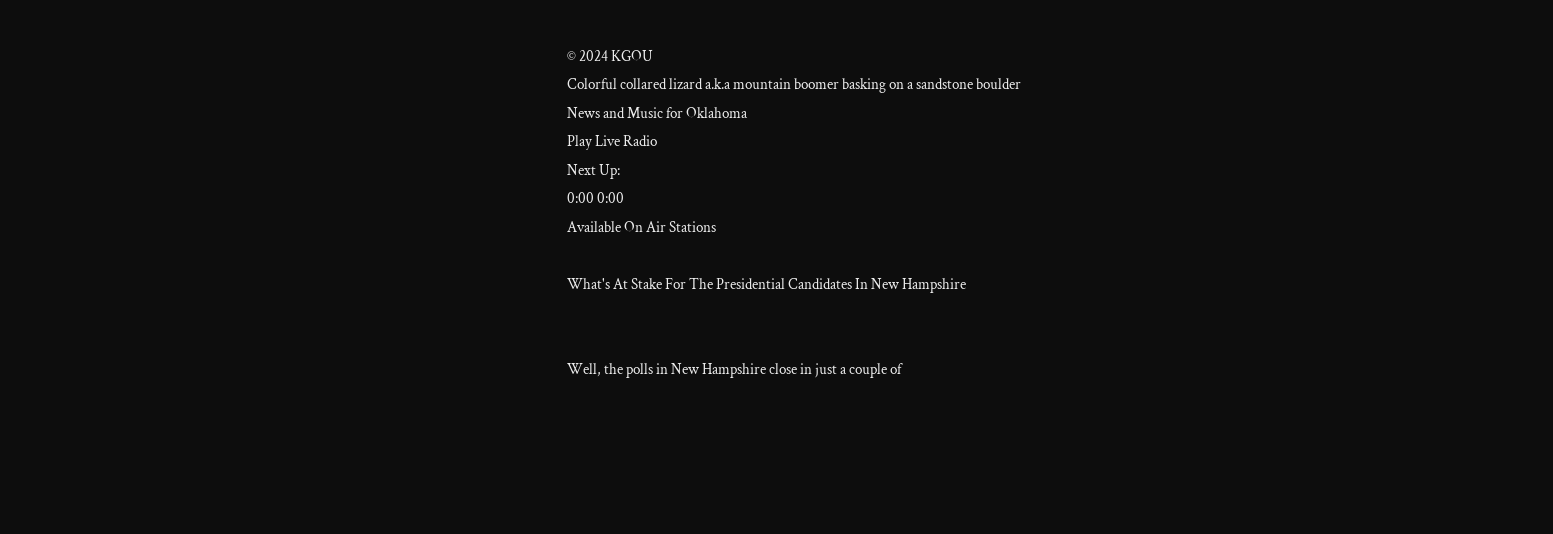© 2024 KGOU
Colorful collared lizard a.k.a mountain boomer basking on a sandstone boulder
News and Music for Oklahoma
Play Live Radio
Next Up:
0:00 0:00
Available On Air Stations

What's At Stake For The Presidential Candidates In New Hampshire


Well, the polls in New Hampshire close in just a couple of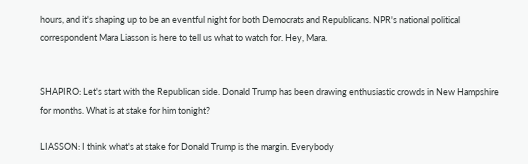hours, and it's shaping up to be an eventful night for both Democrats and Republicans. NPR's national political correspondent Mara Liasson is here to tell us what to watch for. Hey, Mara.


SHAPIRO: Let's start with the Republican side. Donald Trump has been drawing enthusiastic crowds in New Hampshire for months. What is at stake for him tonight?

LIASSON: I think what's at stake for Donald Trump is the margin. Everybody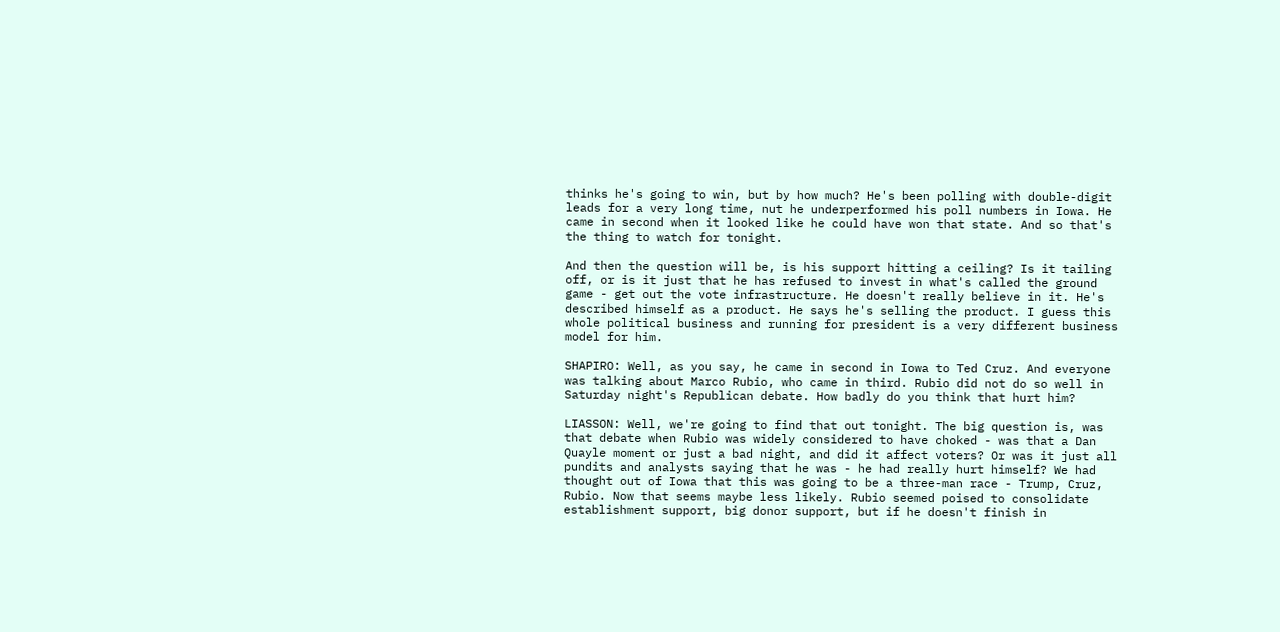thinks he's going to win, but by how much? He's been polling with double-digit leads for a very long time, nut he underperformed his poll numbers in Iowa. He came in second when it looked like he could have won that state. And so that's the thing to watch for tonight.

And then the question will be, is his support hitting a ceiling? Is it tailing off, or is it just that he has refused to invest in what's called the ground game - get out the vote infrastructure. He doesn't really believe in it. He's described himself as a product. He says he's selling the product. I guess this whole political business and running for president is a very different business model for him.

SHAPIRO: Well, as you say, he came in second in Iowa to Ted Cruz. And everyone was talking about Marco Rubio, who came in third. Rubio did not do so well in Saturday night's Republican debate. How badly do you think that hurt him?

LIASSON: Well, we're going to find that out tonight. The big question is, was that debate when Rubio was widely considered to have choked - was that a Dan Quayle moment or just a bad night, and did it affect voters? Or was it just all pundits and analysts saying that he was - he had really hurt himself? We had thought out of Iowa that this was going to be a three-man race - Trump, Cruz, Rubio. Now that seems maybe less likely. Rubio seemed poised to consolidate establishment support, big donor support, but if he doesn't finish in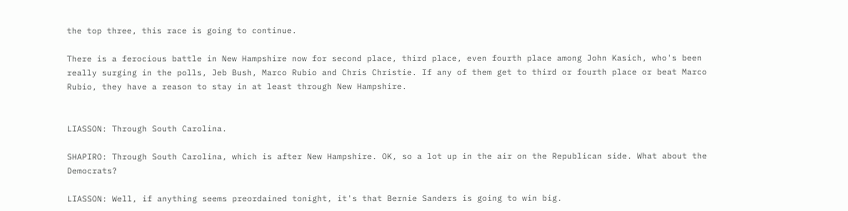the top three, this race is going to continue.

There is a ferocious battle in New Hampshire now for second place, third place, even fourth place among John Kasich, who's been really surging in the polls, Jeb Bush, Marco Rubio and Chris Christie. If any of them get to third or fourth place or beat Marco Rubio, they have a reason to stay in at least through New Hampshire.


LIASSON: Through South Carolina.

SHAPIRO: Through South Carolina, which is after New Hampshire. OK, so a lot up in the air on the Republican side. What about the Democrats?

LIASSON: Well, if anything seems preordained tonight, it's that Bernie Sanders is going to win big.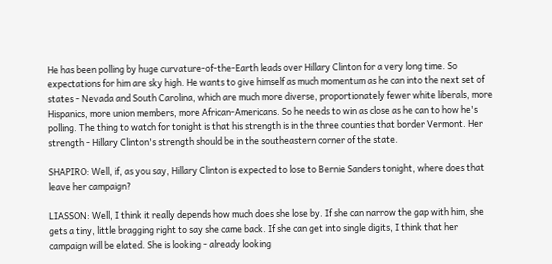He has been polling by huge curvature-of-the-Earth leads over Hillary Clinton for a very long time. So expectations for him are sky high. He wants to give himself as much momentum as he can into the next set of states - Nevada and South Carolina, which are much more diverse, proportionately fewer white liberals, more Hispanics, more union members, more African-Americans. So he needs to win as close as he can to how he's polling. The thing to watch for tonight is that his strength is in the three counties that border Vermont. Her strength - Hillary Clinton's strength should be in the southeastern corner of the state.

SHAPIRO: Well, if, as you say, Hillary Clinton is expected to lose to Bernie Sanders tonight, where does that leave her campaign?

LIASSON: Well, I think it really depends how much does she lose by. If she can narrow the gap with him, she gets a tiny, little bragging right to say she came back. If she can get into single digits, I think that her campaign will be elated. She is looking - already looking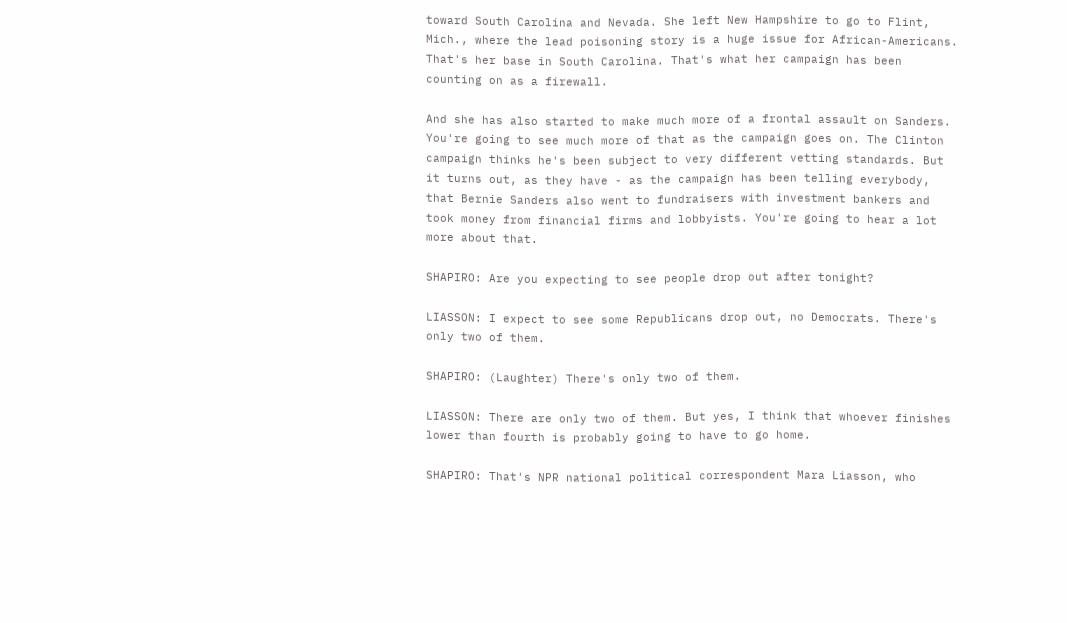toward South Carolina and Nevada. She left New Hampshire to go to Flint, Mich., where the lead poisoning story is a huge issue for African-Americans. That's her base in South Carolina. That's what her campaign has been counting on as a firewall.

And she has also started to make much more of a frontal assault on Sanders. You're going to see much more of that as the campaign goes on. The Clinton campaign thinks he's been subject to very different vetting standards. But it turns out, as they have - as the campaign has been telling everybody, that Bernie Sanders also went to fundraisers with investment bankers and took money from financial firms and lobbyists. You're going to hear a lot more about that.

SHAPIRO: Are you expecting to see people drop out after tonight?

LIASSON: I expect to see some Republicans drop out, no Democrats. There's only two of them.

SHAPIRO: (Laughter) There's only two of them.

LIASSON: There are only two of them. But yes, I think that whoever finishes lower than fourth is probably going to have to go home.

SHAPIRO: That's NPR national political correspondent Mara Liasson, who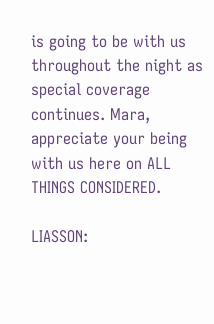is going to be with us throughout the night as special coverage continues. Mara, appreciate your being with us here on ALL THINGS CONSIDERED.

LIASSON: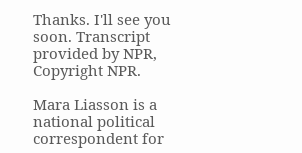Thanks. I'll see you soon. Transcript provided by NPR, Copyright NPR.

Mara Liasson is a national political correspondent for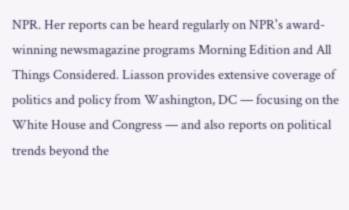NPR. Her reports can be heard regularly on NPR's award-winning newsmagazine programs Morning Edition and All Things Considered. Liasson provides extensive coverage of politics and policy from Washington, DC — focusing on the White House and Congress — and also reports on political trends beyond the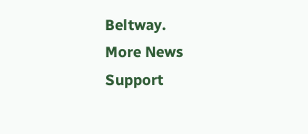Beltway.
More News
Support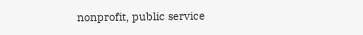nonprofit, public service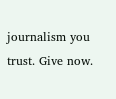journalism you trust. Give now.